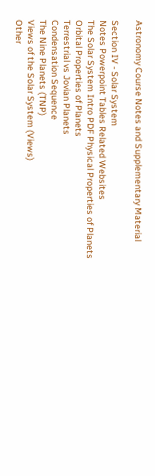Astronomy Course Notes and Supplementary Material

Section IV - Solar System
Notes Powerpoint Tables Related Websites
The Solar System Intro PDF Physical Properties of Planets
Orbital Properties of Planets
Terrestrial vs Jovian Planets
Condensation Sequence
The Nine Planets (TNP)
Views of the Solar System (Views)
Other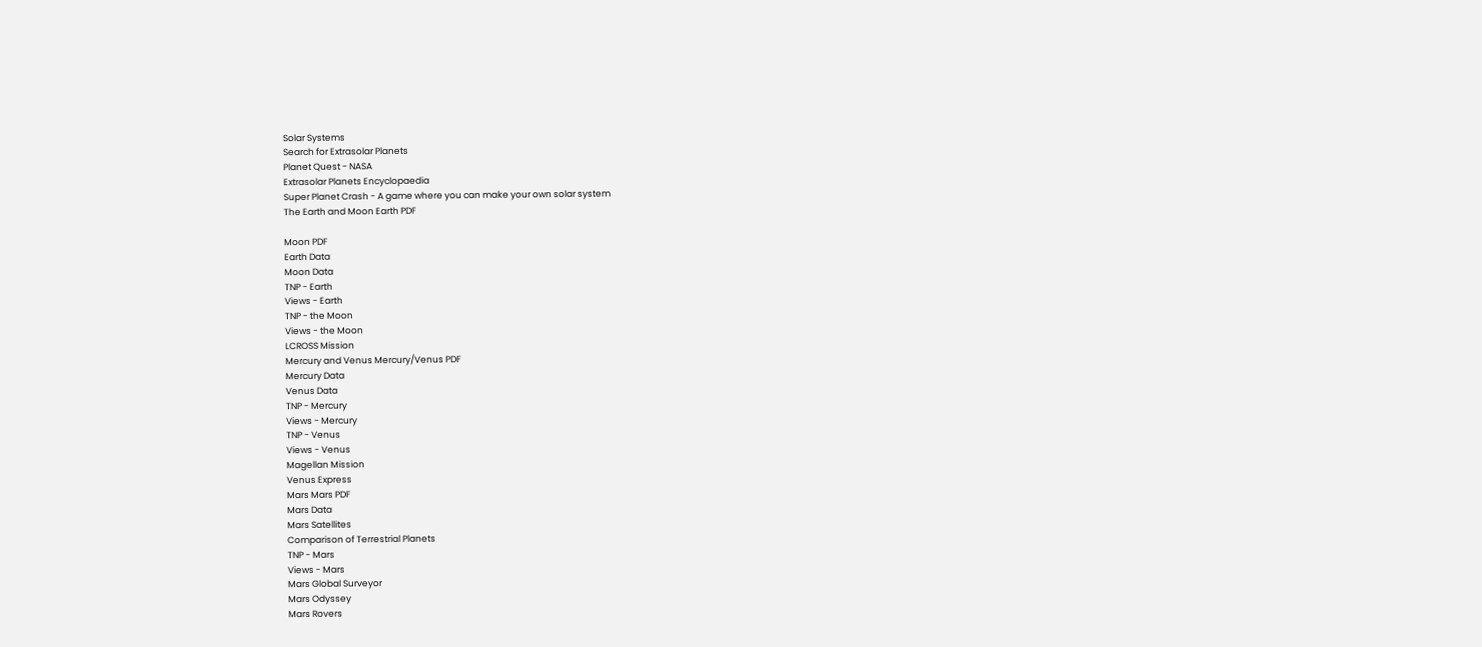Solar Systems
Search for Extrasolar Planets
Planet Quest - NASA
Extrasolar Planets Encyclopaedia
Super Planet Crash - A game where you can make your own solar system
The Earth and Moon Earth PDF

Moon PDF
Earth Data
Moon Data
TNP - Earth
Views - Earth
TNP - the Moon
Views - the Moon
LCROSS Mission
Mercury and Venus Mercury/Venus PDF
Mercury Data
Venus Data
TNP - Mercury
Views - Mercury
TNP - Venus
Views - Venus
Magellan Mission
Venus Express
Mars Mars PDF
Mars Data
Mars Satellites
Comparison of Terrestrial Planets
TNP - Mars
Views - Mars
Mars Global Surveyor
Mars Odyssey
Mars Rovers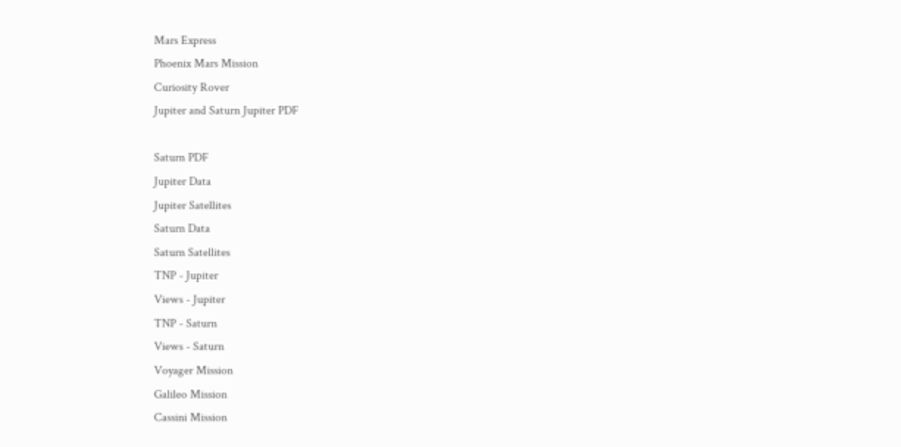Mars Express
Phoenix Mars Mission
Curiosity Rover
Jupiter and Saturn Jupiter PDF

Saturn PDF
Jupiter Data
Jupiter Satellites
Saturn Data
Saturn Satellites
TNP - Jupiter
Views - Jupiter
TNP - Saturn
Views - Saturn
Voyager Mission
Galileo Mission
Cassini Mission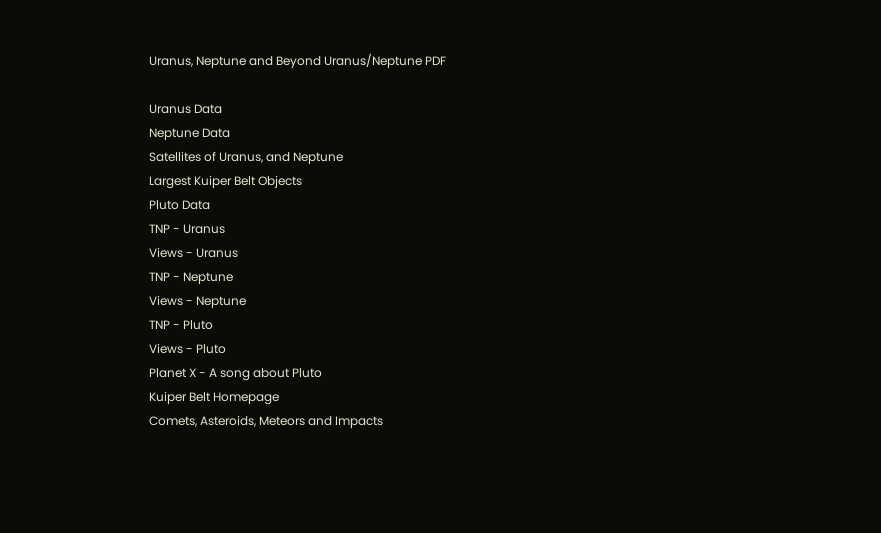Uranus, Neptune and Beyond Uranus/Neptune PDF

Uranus Data
Neptune Data
Satellites of Uranus, and Neptune
Largest Kuiper Belt Objects
Pluto Data
TNP - Uranus
Views - Uranus
TNP - Neptune
Views - Neptune
TNP - Pluto
Views - Pluto
Planet X - A song about Pluto
Kuiper Belt Homepage
Comets, Asteroids, Meteors and Impacts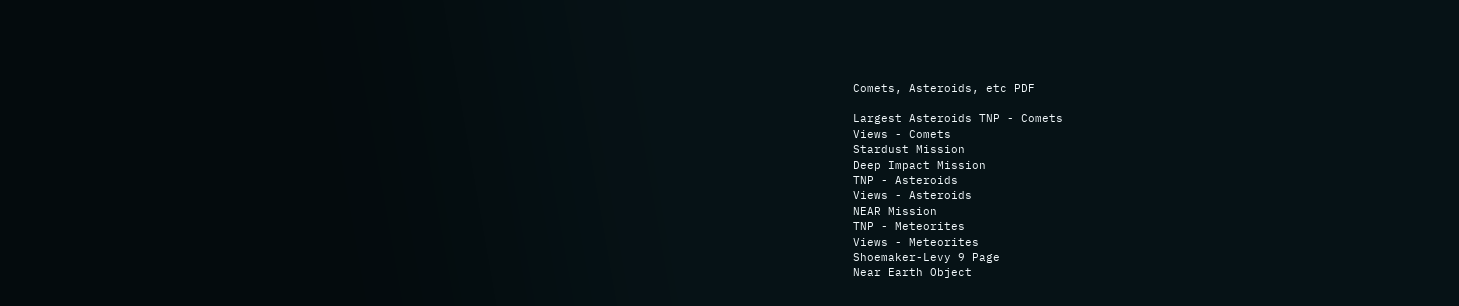Comets, Asteroids, etc PDF

Largest Asteroids TNP - Comets
Views - Comets
Stardust Mission
Deep Impact Mission
TNP - Asteroids
Views - Asteroids
NEAR Mission
TNP - Meteorites
Views - Meteorites
Shoemaker-Levy 9 Page
Near Earth Object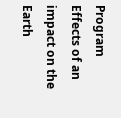Program
Effects of an impact on the Earth